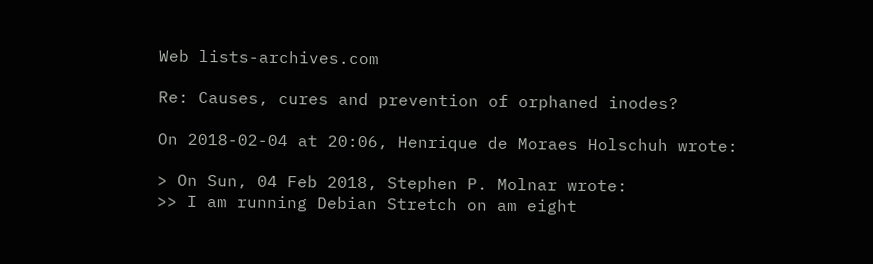Web lists-archives.com

Re: Causes, cures and prevention of orphaned inodes?

On 2018-02-04 at 20:06, Henrique de Moraes Holschuh wrote:

> On Sun, 04 Feb 2018, Stephen P. Molnar wrote:
>> I am running Debian Stretch on am eight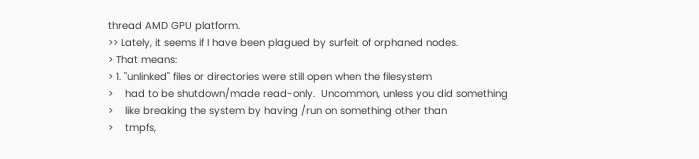thread AMD GPU platform.
>> Lately, it seems if I have been plagued by surfeit of orphaned nodes.
> That means:
> 1. "unlinked" files or directories were still open when the filesystem
>    had to be shutdown/made read-only.  Uncommon, unless you did something
>    like breaking the system by having /run on something other than
>    tmpfs,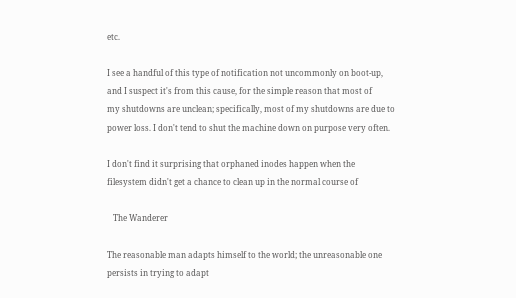etc.

I see a handful of this type of notification not uncommonly on boot-up,
and I suspect it's from this cause, for the simple reason that most of
my shutdowns are unclean; specifically, most of my shutdowns are due to
power loss. I don't tend to shut the machine down on purpose very often.

I don't find it surprising that orphaned inodes happen when the
filesystem didn't get a chance to clean up in the normal course of

   The Wanderer

The reasonable man adapts himself to the world; the unreasonable one
persists in trying to adapt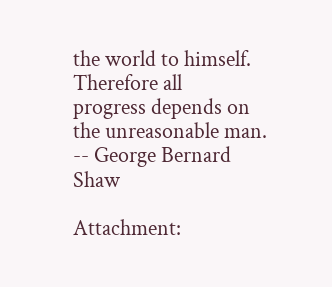the world to himself. Therefore all
progress depends on the unreasonable man.         -- George Bernard Shaw

Attachment: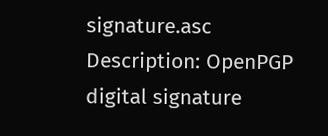signature.asc
Description: OpenPGP digital signature